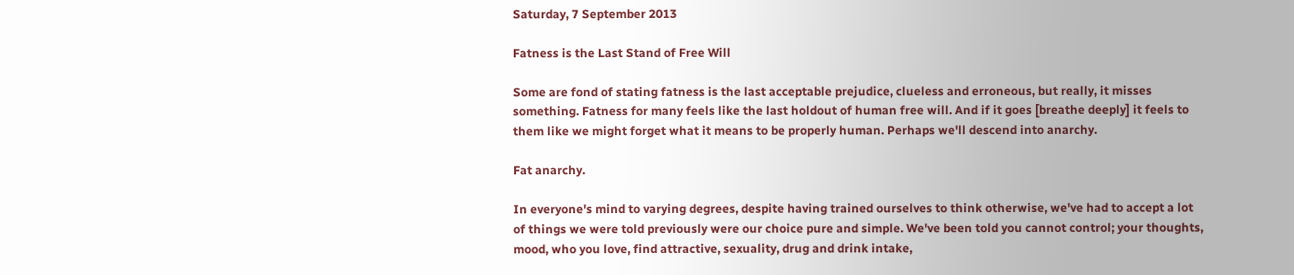Saturday, 7 September 2013

Fatness is the Last Stand of Free Will

Some are fond of stating fatness is the last acceptable prejudice, clueless and erroneous, but really, it misses something. Fatness for many feels like the last holdout of human free will. And if it goes [breathe deeply] it feels to them like we might forget what it means to be properly human. Perhaps we'll descend into anarchy.

Fat anarchy.

In everyone's mind to varying degrees, despite having trained ourselves to think otherwise, we've had to accept a lot of things we were told previously were our choice pure and simple. We've been told you cannot control; your thoughts, mood, who you love, find attractive, sexuality, drug and drink intake,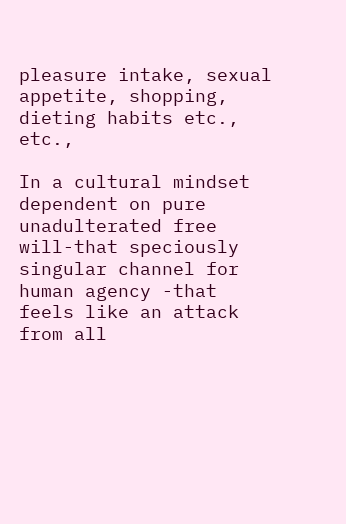pleasure intake, sexual appetite, shopping, dieting habits etc., etc.,

In a cultural mindset dependent on pure unadulterated free will-that speciously singular channel for human agency -that feels like an attack from all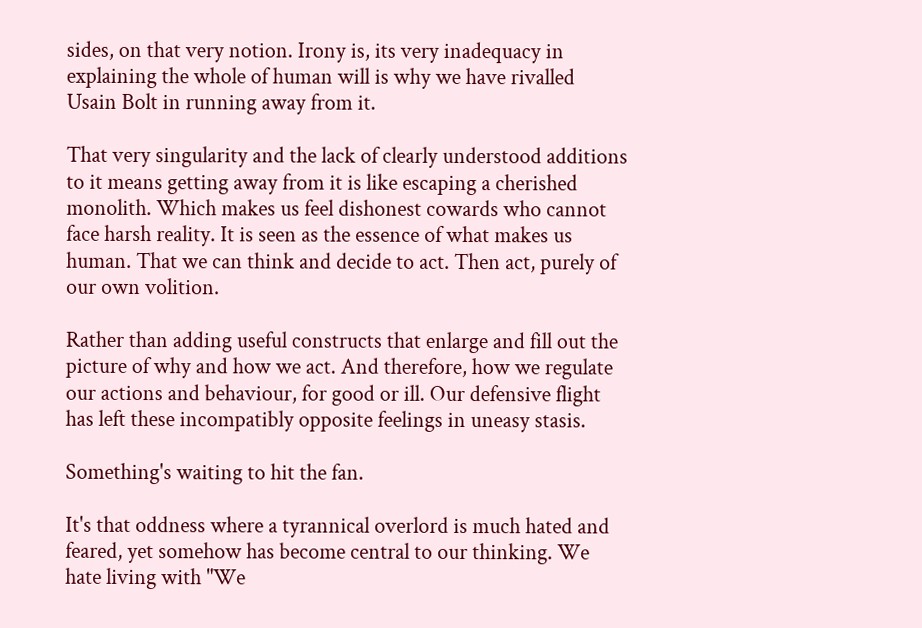sides, on that very notion. Irony is, its very inadequacy in explaining the whole of human will is why we have rivalled Usain Bolt in running away from it.

That very singularity and the lack of clearly understood additions to it means getting away from it is like escaping a cherished monolith. Which makes us feel dishonest cowards who cannot face harsh reality. It is seen as the essence of what makes us human. That we can think and decide to act. Then act, purely of our own volition.

Rather than adding useful constructs that enlarge and fill out the picture of why and how we act. And therefore, how we regulate our actions and behaviour, for good or ill. Our defensive flight has left these incompatibly opposite feelings in uneasy stasis.

Something's waiting to hit the fan.

It's that oddness where a tyrannical overlord is much hated and feared, yet somehow has become central to our thinking. We hate living with "We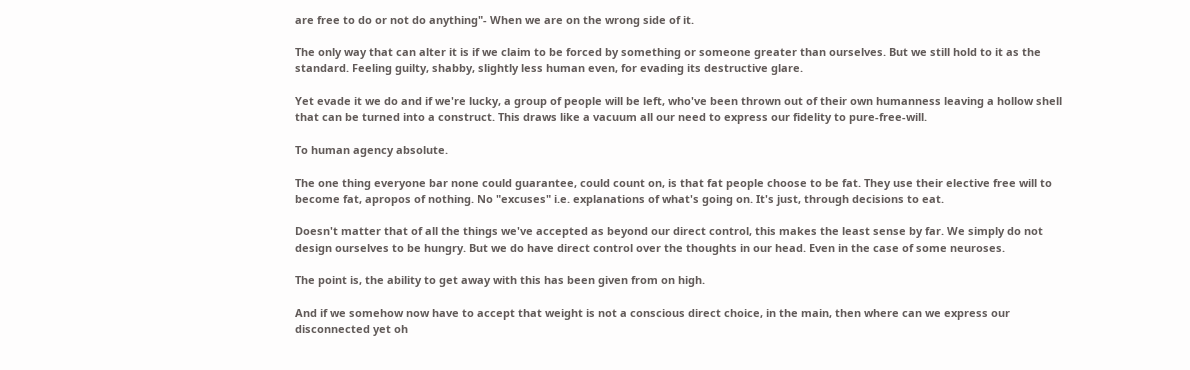are free to do or not do anything"- When we are on the wrong side of it.

The only way that can alter it is if we claim to be forced by something or someone greater than ourselves. But we still hold to it as the standard. Feeling guilty, shabby, slightly less human even, for evading its destructive glare.

Yet evade it we do and if we're lucky, a group of people will be left, who've been thrown out of their own humanness leaving a hollow shell that can be turned into a construct. This draws like a vacuum all our need to express our fidelity to pure-free-will.

To human agency absolute.

The one thing everyone bar none could guarantee, could count on, is that fat people choose to be fat. They use their elective free will to become fat, apropos of nothing. No "excuses" i.e. explanations of what's going on. It's just, through decisions to eat.

Doesn't matter that of all the things we've accepted as beyond our direct control, this makes the least sense by far. We simply do not design ourselves to be hungry. But we do have direct control over the thoughts in our head. Even in the case of some neuroses.

The point is, the ability to get away with this has been given from on high.

And if we somehow now have to accept that weight is not a conscious direct choice, in the main, then where can we express our disconnected yet oh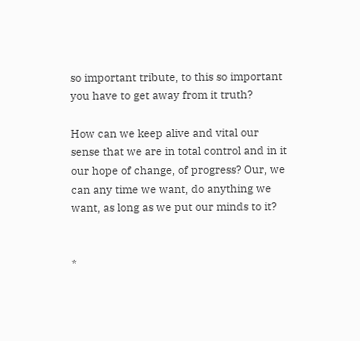so important tribute, to this so important you have to get away from it truth?

How can we keep alive and vital our sense that we are in total control and in it our hope of change, of progress? Our, we can any time we want, do anything we want, as long as we put our minds to it?


*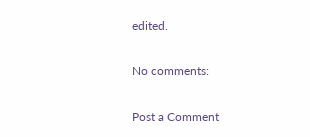edited.

No comments:

Post a Comment